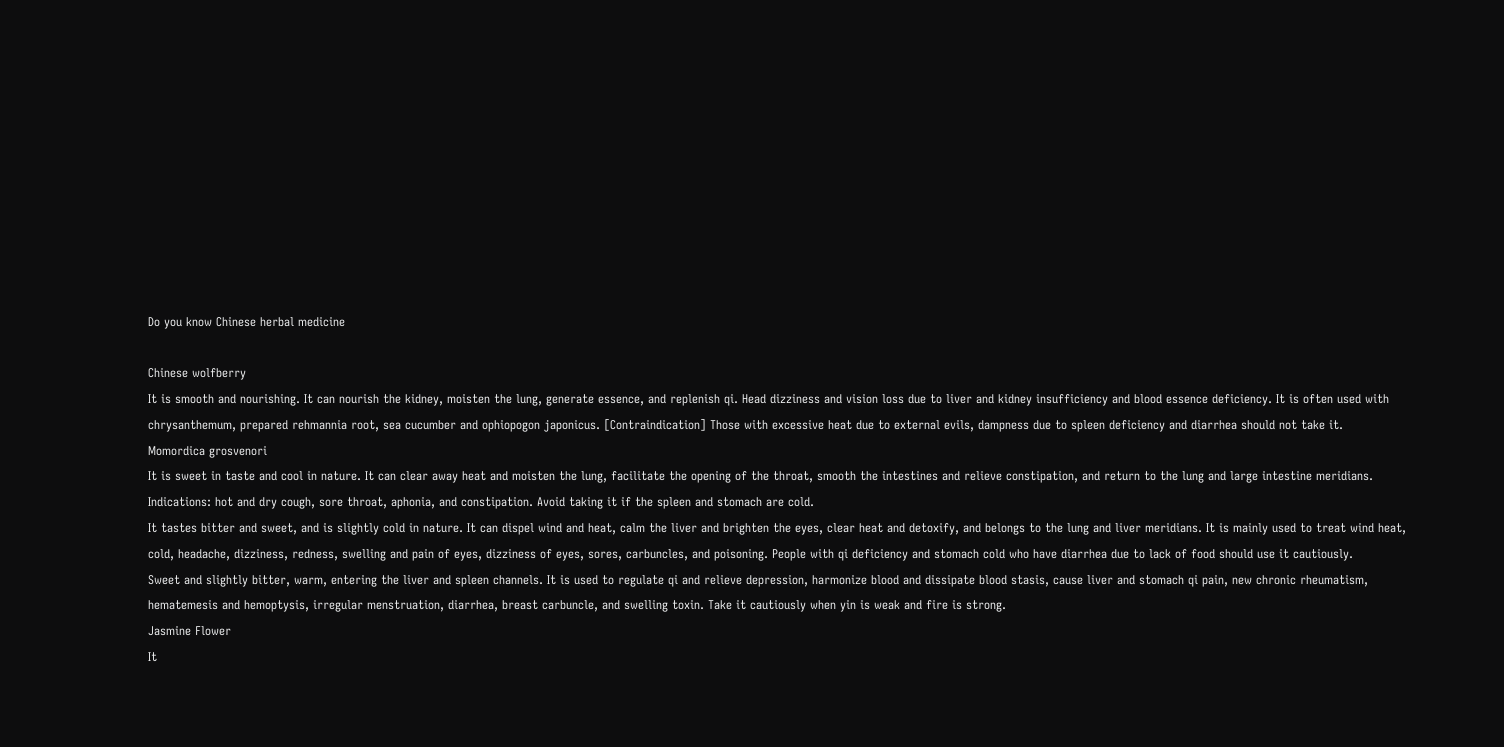Do you know Chinese herbal medicine

Chinese wolfberry
It is smooth and nourishing. It can nourish the kidney, moisten the lung, generate essence, and replenish qi. Head dizziness and vision loss due to liver and kidney insufficiency and blood essence deficiency. It is often used with chrysanthemum, prepared rehmannia root, sea cucumber and ophiopogon japonicus. [Contraindication] Those with excessive heat due to external evils, dampness due to spleen deficiency and diarrhea should not take it.
Momordica grosvenori
It is sweet in taste and cool in nature. It can clear away heat and moisten the lung, facilitate the opening of the throat, smooth the intestines and relieve constipation, and return to the lung and large intestine meridians. Indications: hot and dry cough, sore throat, aphonia, and constipation. Avoid taking it if the spleen and stomach are cold.
It tastes bitter and sweet, and is slightly cold in nature. It can dispel wind and heat, calm the liver and brighten the eyes, clear heat and detoxify, and belongs to the lung and liver meridians. It is mainly used to treat wind heat, cold, headache, dizziness, redness, swelling and pain of eyes, dizziness of eyes, sores, carbuncles, and poisoning. People with qi deficiency and stomach cold who have diarrhea due to lack of food should use it cautiously.
Sweet and slightly bitter, warm, entering the liver and spleen channels. It is used to regulate qi and relieve depression, harmonize blood and dissipate blood stasis, cause liver and stomach qi pain, new chronic rheumatism, hematemesis and hemoptysis, irregular menstruation, diarrhea, breast carbuncle, and swelling toxin. Take it cautiously when yin is weak and fire is strong.
Jasmine Flower
It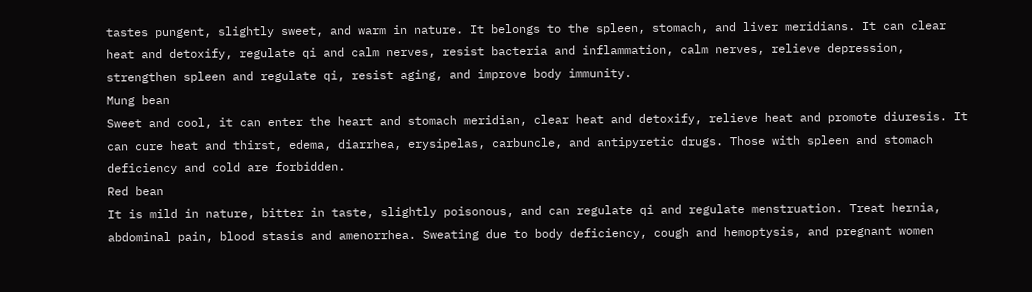tastes pungent, slightly sweet, and warm in nature. It belongs to the spleen, stomach, and liver meridians. It can clear heat and detoxify, regulate qi and calm nerves, resist bacteria and inflammation, calm nerves, relieve depression, strengthen spleen and regulate qi, resist aging, and improve body immunity.
Mung bean
Sweet and cool, it can enter the heart and stomach meridian, clear heat and detoxify, relieve heat and promote diuresis. It can cure heat and thirst, edema, diarrhea, erysipelas, carbuncle, and antipyretic drugs. Those with spleen and stomach deficiency and cold are forbidden.
Red bean
It is mild in nature, bitter in taste, slightly poisonous, and can regulate qi and regulate menstruation. Treat hernia, abdominal pain, blood stasis and amenorrhea. Sweating due to body deficiency, cough and hemoptysis, and pregnant women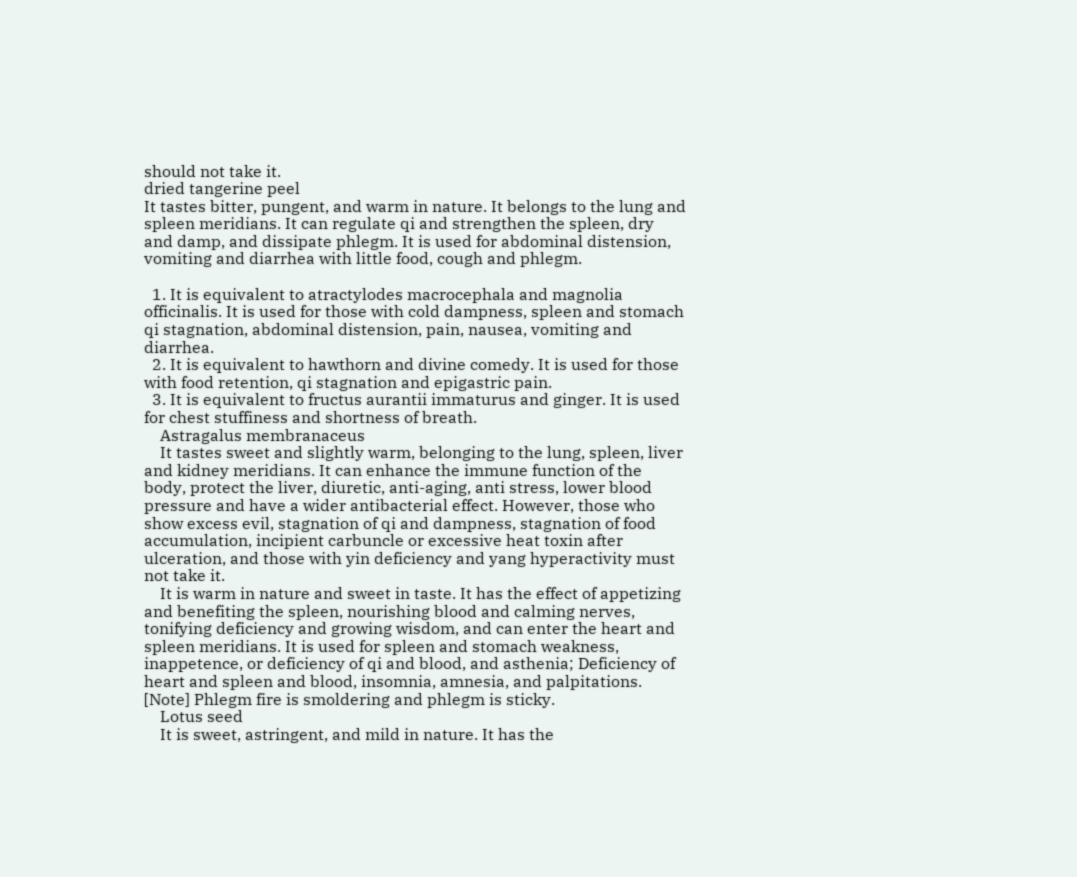should not take it.
dried tangerine peel
It tastes bitter, pungent, and warm in nature. It belongs to the lung and spleen meridians. It can regulate qi and strengthen the spleen, dry and damp, and dissipate phlegm. It is used for abdominal distension, vomiting and diarrhea with little food, cough and phlegm.

  1. It is equivalent to atractylodes macrocephala and magnolia officinalis. It is used for those with cold dampness, spleen and stomach qi stagnation, abdominal distension, pain, nausea, vomiting and diarrhea.
  2. It is equivalent to hawthorn and divine comedy. It is used for those with food retention, qi stagnation and epigastric pain.
  3. It is equivalent to fructus aurantii immaturus and ginger. It is used for chest stuffiness and shortness of breath.
    Astragalus membranaceus
    It tastes sweet and slightly warm, belonging to the lung, spleen, liver and kidney meridians. It can enhance the immune function of the body, protect the liver, diuretic, anti-aging, anti stress, lower blood pressure and have a wider antibacterial effect. However, those who show excess evil, stagnation of qi and dampness, stagnation of food accumulation, incipient carbuncle or excessive heat toxin after ulceration, and those with yin deficiency and yang hyperactivity must not take it.
    It is warm in nature and sweet in taste. It has the effect of appetizing and benefiting the spleen, nourishing blood and calming nerves, tonifying deficiency and growing wisdom, and can enter the heart and spleen meridians. It is used for spleen and stomach weakness, inappetence, or deficiency of qi and blood, and asthenia; Deficiency of heart and spleen and blood, insomnia, amnesia, and palpitations. [Note] Phlegm fire is smoldering and phlegm is sticky.
    Lotus seed
    It is sweet, astringent, and mild in nature. It has the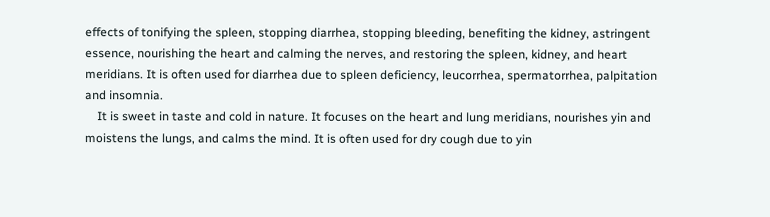effects of tonifying the spleen, stopping diarrhea, stopping bleeding, benefiting the kidney, astringent essence, nourishing the heart and calming the nerves, and restoring the spleen, kidney, and heart meridians. It is often used for diarrhea due to spleen deficiency, leucorrhea, spermatorrhea, palpitation and insomnia.
    It is sweet in taste and cold in nature. It focuses on the heart and lung meridians, nourishes yin and moistens the lungs, and calms the mind. It is often used for dry cough due to yin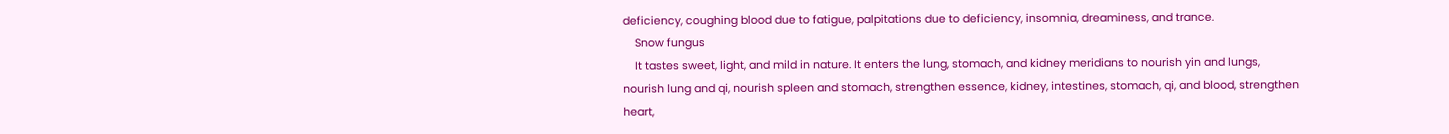deficiency, coughing blood due to fatigue, palpitations due to deficiency, insomnia, dreaminess, and trance.
    Snow fungus
    It tastes sweet, light, and mild in nature. It enters the lung, stomach, and kidney meridians to nourish yin and lungs, nourish lung and qi, nourish spleen and stomach, strengthen essence, kidney, intestines, stomach, qi, and blood, strengthen heart,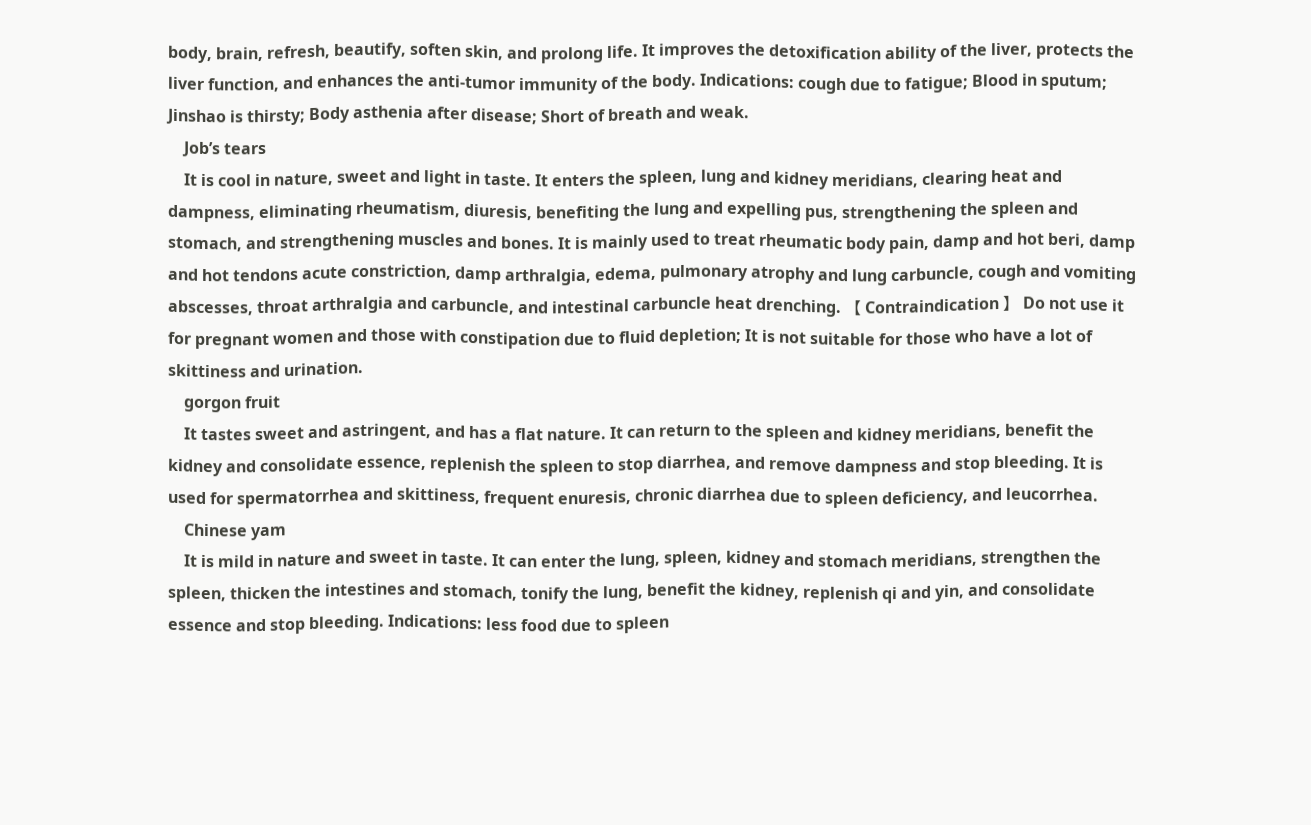body, brain, refresh, beautify, soften skin, and prolong life. It improves the detoxification ability of the liver, protects the liver function, and enhances the anti-tumor immunity of the body. Indications: cough due to fatigue; Blood in sputum; Jinshao is thirsty; Body asthenia after disease; Short of breath and weak.
    Job’s tears
    It is cool in nature, sweet and light in taste. It enters the spleen, lung and kidney meridians, clearing heat and dampness, eliminating rheumatism, diuresis, benefiting the lung and expelling pus, strengthening the spleen and stomach, and strengthening muscles and bones. It is mainly used to treat rheumatic body pain, damp and hot beri, damp and hot tendons acute constriction, damp arthralgia, edema, pulmonary atrophy and lung carbuncle, cough and vomiting abscesses, throat arthralgia and carbuncle, and intestinal carbuncle heat drenching. 【 Contraindication 】 Do not use it for pregnant women and those with constipation due to fluid depletion; It is not suitable for those who have a lot of skittiness and urination.
    gorgon fruit
    It tastes sweet and astringent, and has a flat nature. It can return to the spleen and kidney meridians, benefit the kidney and consolidate essence, replenish the spleen to stop diarrhea, and remove dampness and stop bleeding. It is used for spermatorrhea and skittiness, frequent enuresis, chronic diarrhea due to spleen deficiency, and leucorrhea.
    Chinese yam
    It is mild in nature and sweet in taste. It can enter the lung, spleen, kidney and stomach meridians, strengthen the spleen, thicken the intestines and stomach, tonify the lung, benefit the kidney, replenish qi and yin, and consolidate essence and stop bleeding. Indications: less food due to spleen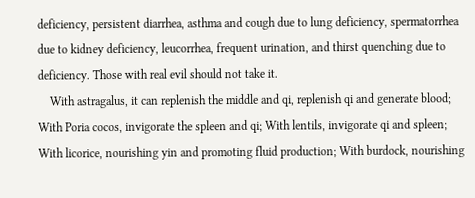deficiency, persistent diarrhea, asthma and cough due to lung deficiency, spermatorrhea due to kidney deficiency, leucorrhea, frequent urination, and thirst quenching due to deficiency. Those with real evil should not take it.
    With astragalus, it can replenish the middle and qi, replenish qi and generate blood; With Poria cocos, invigorate the spleen and qi; With lentils, invigorate qi and spleen; With licorice, nourishing yin and promoting fluid production; With burdock, nourishing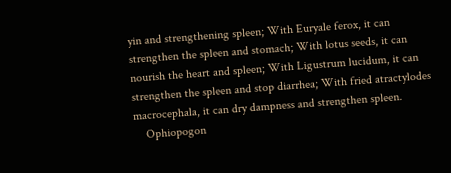yin and strengthening spleen; With Euryale ferox, it can strengthen the spleen and stomach; With lotus seeds, it can nourish the heart and spleen; With Ligustrum lucidum, it can strengthen the spleen and stop diarrhea; With fried atractylodes macrocephala, it can dry dampness and strengthen spleen.
    Ophiopogon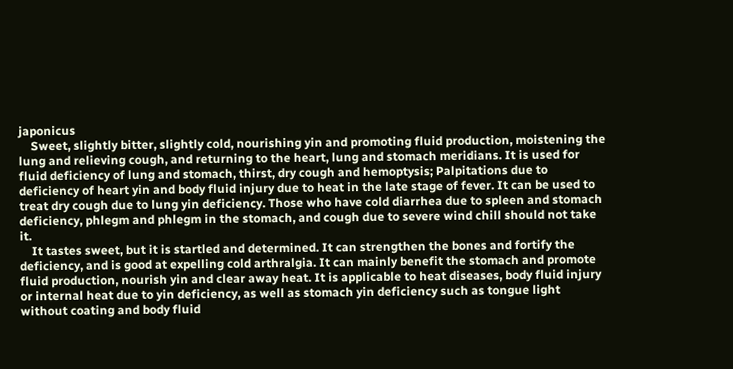japonicus
    Sweet, slightly bitter, slightly cold, nourishing yin and promoting fluid production, moistening the lung and relieving cough, and returning to the heart, lung and stomach meridians. It is used for fluid deficiency of lung and stomach, thirst, dry cough and hemoptysis; Palpitations due to deficiency of heart yin and body fluid injury due to heat in the late stage of fever. It can be used to treat dry cough due to lung yin deficiency. Those who have cold diarrhea due to spleen and stomach deficiency, phlegm and phlegm in the stomach, and cough due to severe wind chill should not take it.
    It tastes sweet, but it is startled and determined. It can strengthen the bones and fortify the deficiency, and is good at expelling cold arthralgia. It can mainly benefit the stomach and promote fluid production, nourish yin and clear away heat. It is applicable to heat diseases, body fluid injury or internal heat due to yin deficiency, as well as stomach yin deficiency such as tongue light without coating and body fluid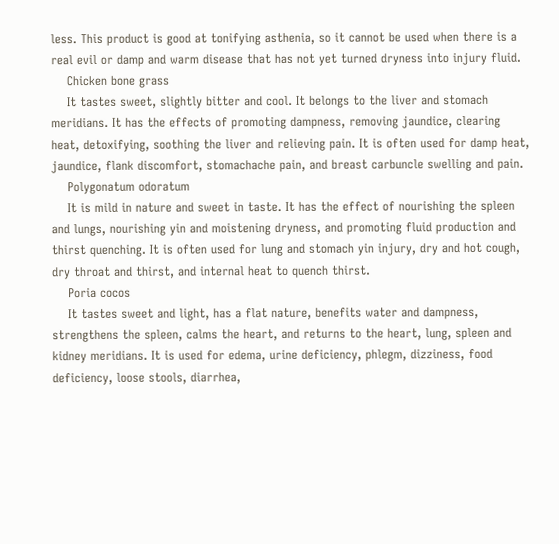less. This product is good at tonifying asthenia, so it cannot be used when there is a real evil or damp and warm disease that has not yet turned dryness into injury fluid.
    Chicken bone grass
    It tastes sweet, slightly bitter and cool. It belongs to the liver and stomach meridians. It has the effects of promoting dampness, removing jaundice, clearing heat, detoxifying, soothing the liver and relieving pain. It is often used for damp heat, jaundice, flank discomfort, stomachache pain, and breast carbuncle swelling and pain.
    Polygonatum odoratum
    It is mild in nature and sweet in taste. It has the effect of nourishing the spleen and lungs, nourishing yin and moistening dryness, and promoting fluid production and thirst quenching. It is often used for lung and stomach yin injury, dry and hot cough, dry throat and thirst, and internal heat to quench thirst.
    Poria cocos
    It tastes sweet and light, has a flat nature, benefits water and dampness, strengthens the spleen, calms the heart, and returns to the heart, lung, spleen and kidney meridians. It is used for edema, urine deficiency, phlegm, dizziness, food deficiency, loose stools, diarrhea,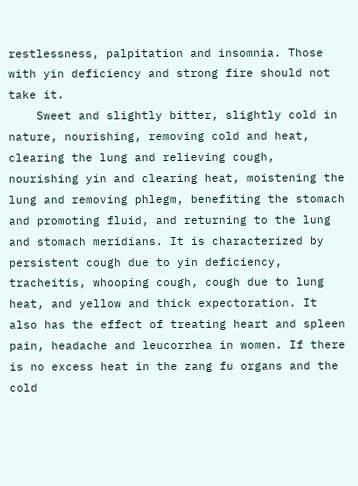restlessness, palpitation and insomnia. Those with yin deficiency and strong fire should not take it.
    Sweet and slightly bitter, slightly cold in nature, nourishing, removing cold and heat, clearing the lung and relieving cough, nourishing yin and clearing heat, moistening the lung and removing phlegm, benefiting the stomach and promoting fluid, and returning to the lung and stomach meridians. It is characterized by persistent cough due to yin deficiency, tracheitis, whooping cough, cough due to lung heat, and yellow and thick expectoration. It also has the effect of treating heart and spleen pain, headache and leucorrhea in women. If there is no excess heat in the zang fu organs and the cold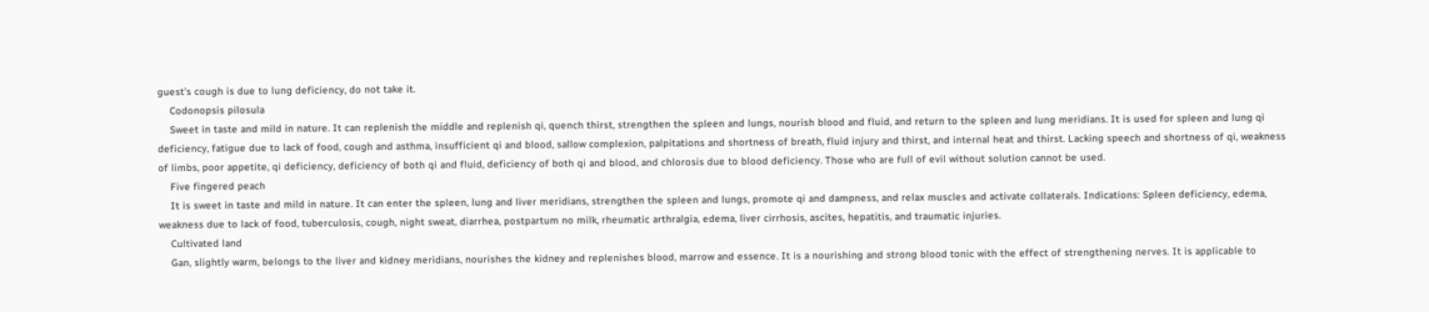guest’s cough is due to lung deficiency, do not take it.
    Codonopsis pilosula
    Sweet in taste and mild in nature. It can replenish the middle and replenish qi, quench thirst, strengthen the spleen and lungs, nourish blood and fluid, and return to the spleen and lung meridians. It is used for spleen and lung qi deficiency, fatigue due to lack of food, cough and asthma, insufficient qi and blood, sallow complexion, palpitations and shortness of breath, fluid injury and thirst, and internal heat and thirst. Lacking speech and shortness of qi, weakness of limbs, poor appetite, qi deficiency, deficiency of both qi and fluid, deficiency of both qi and blood, and chlorosis due to blood deficiency. Those who are full of evil without solution cannot be used.
    Five fingered peach
    It is sweet in taste and mild in nature. It can enter the spleen, lung and liver meridians, strengthen the spleen and lungs, promote qi and dampness, and relax muscles and activate collaterals. Indications: Spleen deficiency, edema, weakness due to lack of food, tuberculosis, cough, night sweat, diarrhea, postpartum no milk, rheumatic arthralgia, edema, liver cirrhosis, ascites, hepatitis, and traumatic injuries.
    Cultivated land
    Gan, slightly warm, belongs to the liver and kidney meridians, nourishes the kidney and replenishes blood, marrow and essence. It is a nourishing and strong blood tonic with the effect of strengthening nerves. It is applicable to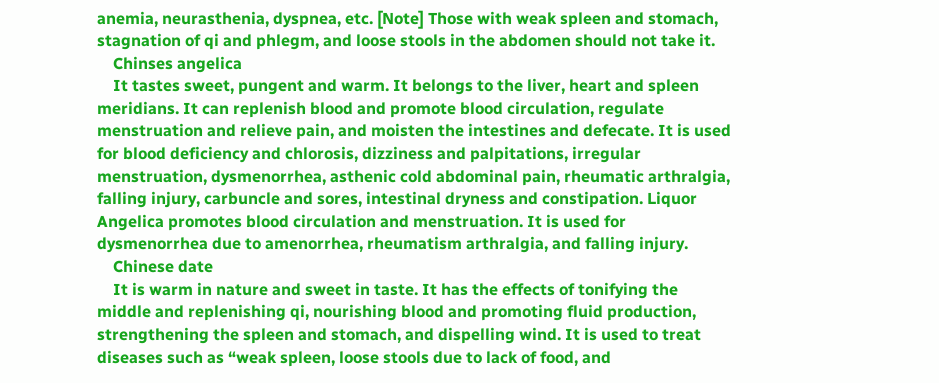anemia, neurasthenia, dyspnea, etc. [Note] Those with weak spleen and stomach, stagnation of qi and phlegm, and loose stools in the abdomen should not take it.
    Chinses angelica
    It tastes sweet, pungent and warm. It belongs to the liver, heart and spleen meridians. It can replenish blood and promote blood circulation, regulate menstruation and relieve pain, and moisten the intestines and defecate. It is used for blood deficiency and chlorosis, dizziness and palpitations, irregular menstruation, dysmenorrhea, asthenic cold abdominal pain, rheumatic arthralgia, falling injury, carbuncle and sores, intestinal dryness and constipation. Liquor Angelica promotes blood circulation and menstruation. It is used for dysmenorrhea due to amenorrhea, rheumatism arthralgia, and falling injury.
    Chinese date
    It is warm in nature and sweet in taste. It has the effects of tonifying the middle and replenishing qi, nourishing blood and promoting fluid production, strengthening the spleen and stomach, and dispelling wind. It is used to treat diseases such as “weak spleen, loose stools due to lack of food, and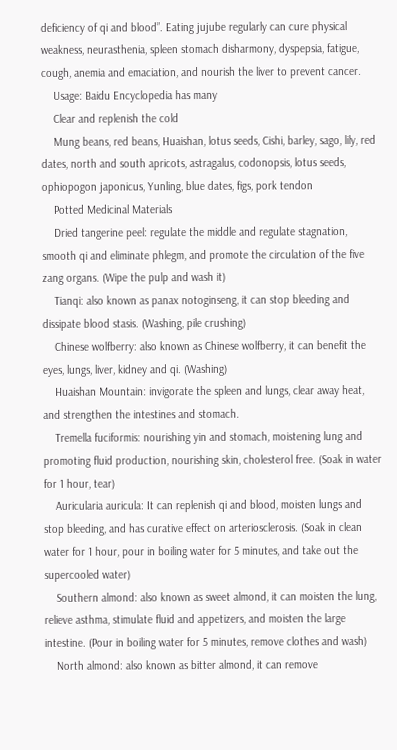deficiency of qi and blood”. Eating jujube regularly can cure physical weakness, neurasthenia, spleen stomach disharmony, dyspepsia, fatigue, cough, anemia and emaciation, and nourish the liver to prevent cancer.
    Usage: Baidu Encyclopedia has many
    Clear and replenish the cold
    Mung beans, red beans, Huaishan, lotus seeds, Cishi, barley, sago, lily, red dates, north and south apricots, astragalus, codonopsis, lotus seeds, ophiopogon japonicus, Yunling, blue dates, figs, pork tendon
    Potted Medicinal Materials
    Dried tangerine peel: regulate the middle and regulate stagnation, smooth qi and eliminate phlegm, and promote the circulation of the five zang organs. (Wipe the pulp and wash it)
    Tianqi: also known as panax notoginseng, it can stop bleeding and dissipate blood stasis. (Washing, pile crushing)
    Chinese wolfberry: also known as Chinese wolfberry, it can benefit the eyes, lungs, liver, kidney and qi. (Washing)
    Huaishan Mountain: invigorate the spleen and lungs, clear away heat, and strengthen the intestines and stomach.
    Tremella fuciformis: nourishing yin and stomach, moistening lung and promoting fluid production, nourishing skin, cholesterol free. (Soak in water for 1 hour, tear)
    Auricularia auricula: It can replenish qi and blood, moisten lungs and stop bleeding, and has curative effect on arteriosclerosis. (Soak in clean water for 1 hour, pour in boiling water for 5 minutes, and take out the supercooled water)
    Southern almond: also known as sweet almond, it can moisten the lung, relieve asthma, stimulate fluid and appetizers, and moisten the large intestine. (Pour in boiling water for 5 minutes, remove clothes and wash)
    North almond: also known as bitter almond, it can remove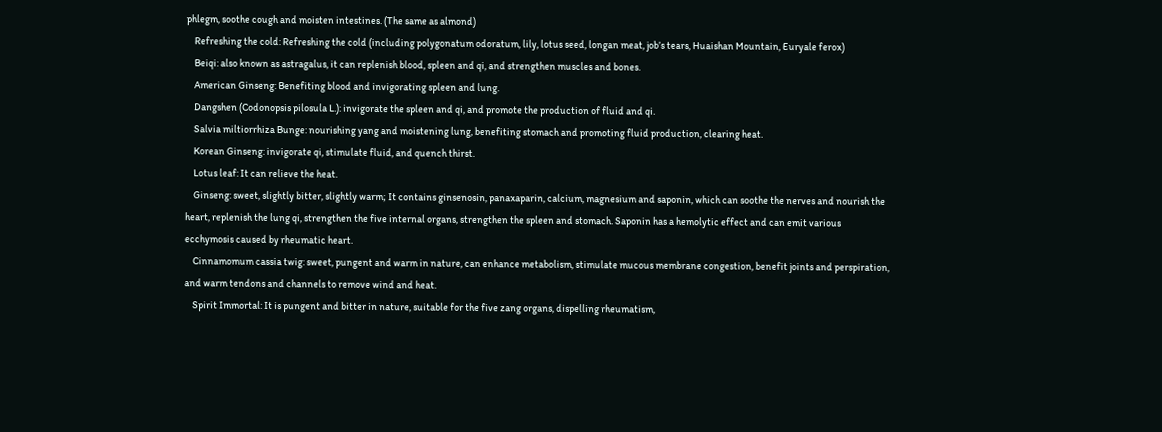phlegm, soothe cough and moisten intestines. (The same as almond)
    Refreshing the cold: Refreshing the cold (including polygonatum odoratum, lily, lotus seed, longan meat, job’s tears, Huaishan Mountain, Euryale ferox)
    Beiqi: also known as astragalus, it can replenish blood, spleen and qi, and strengthen muscles and bones.
    American Ginseng: Benefiting blood and invigorating spleen and lung.
    Dangshen (Codonopsis pilosula L.): invigorate the spleen and qi, and promote the production of fluid and qi.
    Salvia miltiorrhiza Bunge: nourishing yang and moistening lung, benefiting stomach and promoting fluid production, clearing heat.
    Korean Ginseng: invigorate qi, stimulate fluid, and quench thirst.
    Lotus leaf: It can relieve the heat.
    Ginseng: sweet, slightly bitter, slightly warm; It contains ginsenosin, panaxaparin, calcium, magnesium and saponin, which can soothe the nerves and nourish the heart, replenish the lung qi, strengthen the five internal organs, strengthen the spleen and stomach. Saponin has a hemolytic effect and can emit various ecchymosis caused by rheumatic heart.
    Cinnamomum cassia twig: sweet, pungent and warm in nature, can enhance metabolism, stimulate mucous membrane congestion, benefit joints and perspiration, and warm tendons and channels to remove wind and heat.
    Spirit Immortal: It is pungent and bitter in nature, suitable for the five zang organs, dispelling rheumatism,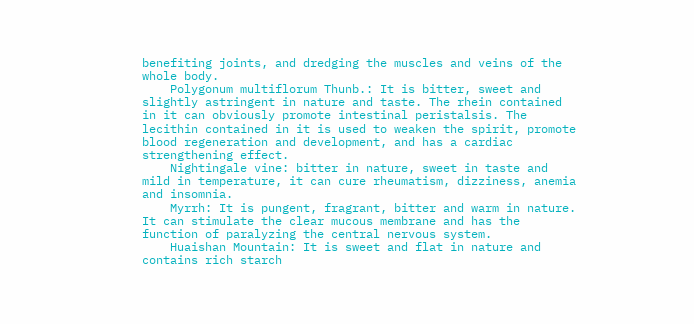benefiting joints, and dredging the muscles and veins of the whole body.
    Polygonum multiflorum Thunb.: It is bitter, sweet and slightly astringent in nature and taste. The rhein contained in it can obviously promote intestinal peristalsis. The lecithin contained in it is used to weaken the spirit, promote blood regeneration and development, and has a cardiac strengthening effect.
    Nightingale vine: bitter in nature, sweet in taste and mild in temperature, it can cure rheumatism, dizziness, anemia and insomnia.
    Myrrh: It is pungent, fragrant, bitter and warm in nature. It can stimulate the clear mucous membrane and has the function of paralyzing the central nervous system.
    Huaishan Mountain: It is sweet and flat in nature and contains rich starch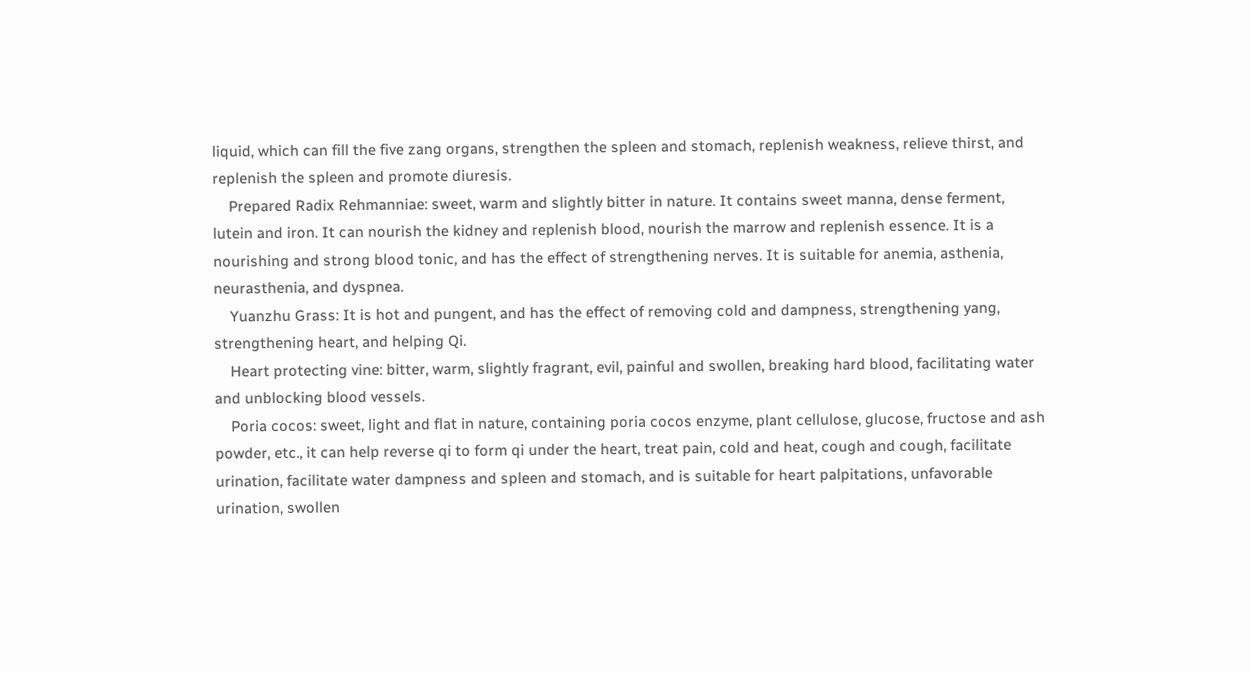liquid, which can fill the five zang organs, strengthen the spleen and stomach, replenish weakness, relieve thirst, and replenish the spleen and promote diuresis.
    Prepared Radix Rehmanniae: sweet, warm and slightly bitter in nature. It contains sweet manna, dense ferment, lutein and iron. It can nourish the kidney and replenish blood, nourish the marrow and replenish essence. It is a nourishing and strong blood tonic, and has the effect of strengthening nerves. It is suitable for anemia, asthenia, neurasthenia, and dyspnea.
    Yuanzhu Grass: It is hot and pungent, and has the effect of removing cold and dampness, strengthening yang, strengthening heart, and helping Qi.
    Heart protecting vine: bitter, warm, slightly fragrant, evil, painful and swollen, breaking hard blood, facilitating water and unblocking blood vessels.
    Poria cocos: sweet, light and flat in nature, containing poria cocos enzyme, plant cellulose, glucose, fructose and ash powder, etc., it can help reverse qi to form qi under the heart, treat pain, cold and heat, cough and cough, facilitate urination, facilitate water dampness and spleen and stomach, and is suitable for heart palpitations, unfavorable urination, swollen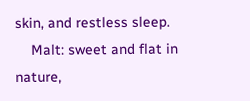skin, and restless sleep.
    Malt: sweet and flat in nature,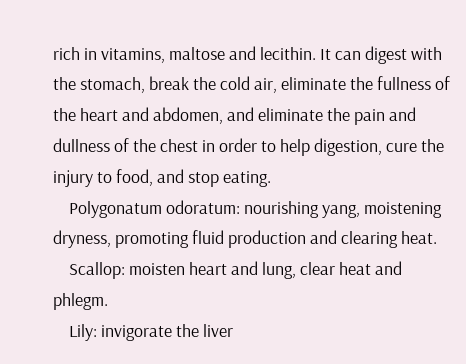rich in vitamins, maltose and lecithin. It can digest with the stomach, break the cold air, eliminate the fullness of the heart and abdomen, and eliminate the pain and dullness of the chest in order to help digestion, cure the injury to food, and stop eating.
    Polygonatum odoratum: nourishing yang, moistening dryness, promoting fluid production and clearing heat.
    Scallop: moisten heart and lung, clear heat and phlegm.
    Lily: invigorate the liver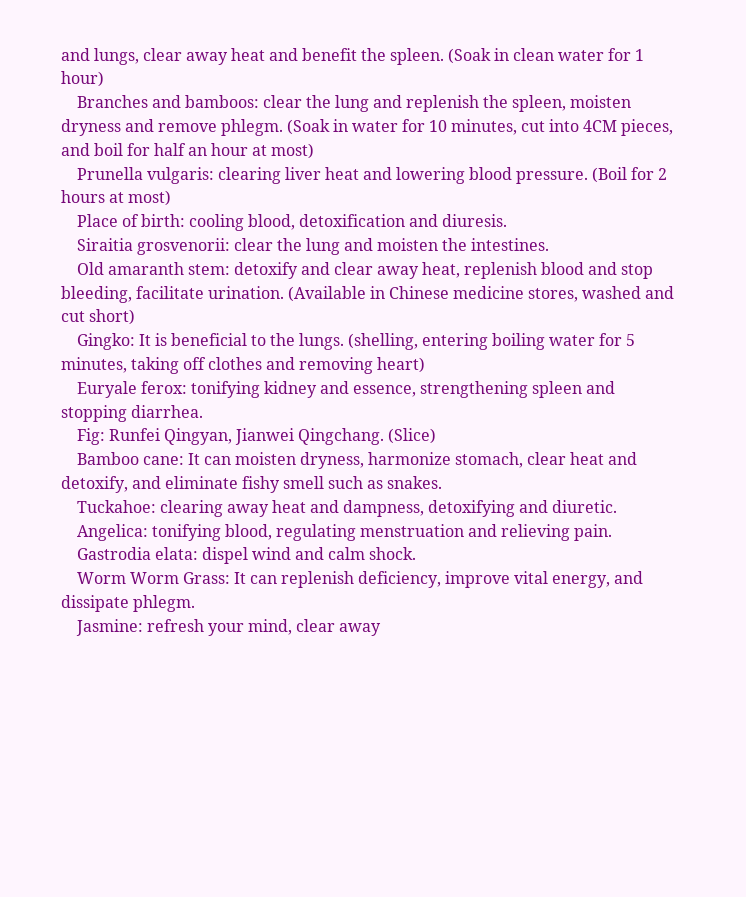and lungs, clear away heat and benefit the spleen. (Soak in clean water for 1 hour)
    Branches and bamboos: clear the lung and replenish the spleen, moisten dryness and remove phlegm. (Soak in water for 10 minutes, cut into 4CM pieces, and boil for half an hour at most)
    Prunella vulgaris: clearing liver heat and lowering blood pressure. (Boil for 2 hours at most)
    Place of birth: cooling blood, detoxification and diuresis.
    Siraitia grosvenorii: clear the lung and moisten the intestines.
    Old amaranth stem: detoxify and clear away heat, replenish blood and stop bleeding, facilitate urination. (Available in Chinese medicine stores, washed and cut short)
    Gingko: It is beneficial to the lungs. (shelling, entering boiling water for 5 minutes, taking off clothes and removing heart)
    Euryale ferox: tonifying kidney and essence, strengthening spleen and stopping diarrhea.
    Fig: Runfei Qingyan, Jianwei Qingchang. (Slice)
    Bamboo cane: It can moisten dryness, harmonize stomach, clear heat and detoxify, and eliminate fishy smell such as snakes.
    Tuckahoe: clearing away heat and dampness, detoxifying and diuretic.
    Angelica: tonifying blood, regulating menstruation and relieving pain.
    Gastrodia elata: dispel wind and calm shock.
    Worm Worm Grass: It can replenish deficiency, improve vital energy, and dissipate phlegm.
    Jasmine: refresh your mind, clear away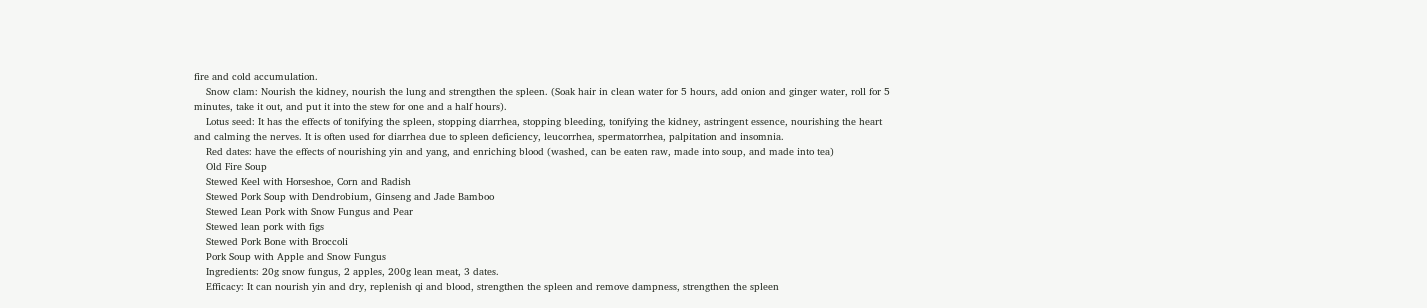fire and cold accumulation.
    Snow clam: Nourish the kidney, nourish the lung and strengthen the spleen. (Soak hair in clean water for 5 hours, add onion and ginger water, roll for 5 minutes, take it out, and put it into the stew for one and a half hours).
    Lotus seed: It has the effects of tonifying the spleen, stopping diarrhea, stopping bleeding, tonifying the kidney, astringent essence, nourishing the heart and calming the nerves. It is often used for diarrhea due to spleen deficiency, leucorrhea, spermatorrhea, palpitation and insomnia.
    Red dates: have the effects of nourishing yin and yang, and enriching blood (washed, can be eaten raw, made into soup, and made into tea)
    Old Fire Soup
    Stewed Keel with Horseshoe, Corn and Radish
    Stewed Pork Soup with Dendrobium, Ginseng and Jade Bamboo
    Stewed Lean Pork with Snow Fungus and Pear
    Stewed lean pork with figs
    Stewed Pork Bone with Broccoli
    Pork Soup with Apple and Snow Fungus
    Ingredients: 20g snow fungus, 2 apples, 200g lean meat, 3 dates.
    Efficacy: It can nourish yin and dry, replenish qi and blood, strengthen the spleen and remove dampness, strengthen the spleen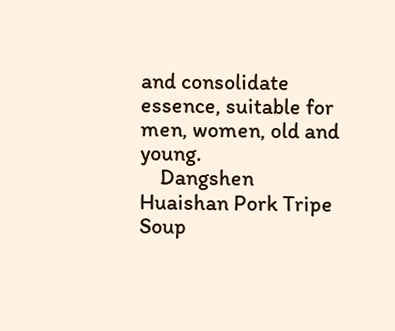and consolidate essence, suitable for men, women, old and young.
    Dangshen Huaishan Pork Tripe Soup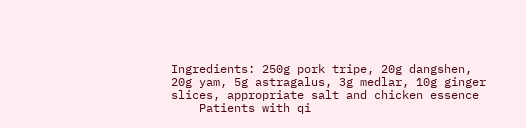Ingredients: 250g pork tripe, 20g dangshen, 20g yam, 5g astragalus, 3g medlar, 10g ginger slices, appropriate salt and chicken essence
    Patients with qi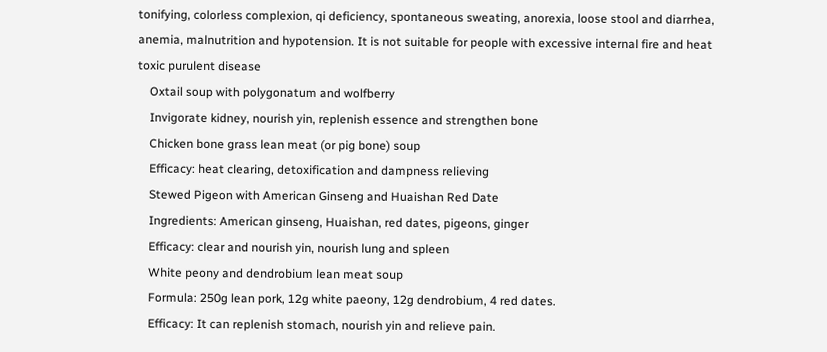tonifying, colorless complexion, qi deficiency, spontaneous sweating, anorexia, loose stool and diarrhea, anemia, malnutrition and hypotension. It is not suitable for people with excessive internal fire and heat toxic purulent disease
    Oxtail soup with polygonatum and wolfberry
    Invigorate kidney, nourish yin, replenish essence and strengthen bone
    Chicken bone grass lean meat (or pig bone) soup
    Efficacy: heat clearing, detoxification and dampness relieving
    Stewed Pigeon with American Ginseng and Huaishan Red Date
    Ingredients: American ginseng, Huaishan, red dates, pigeons, ginger
    Efficacy: clear and nourish yin, nourish lung and spleen
    White peony and dendrobium lean meat soup
    Formula: 250g lean pork, 12g white paeony, 12g dendrobium, 4 red dates.
    Efficacy: It can replenish stomach, nourish yin and relieve pain.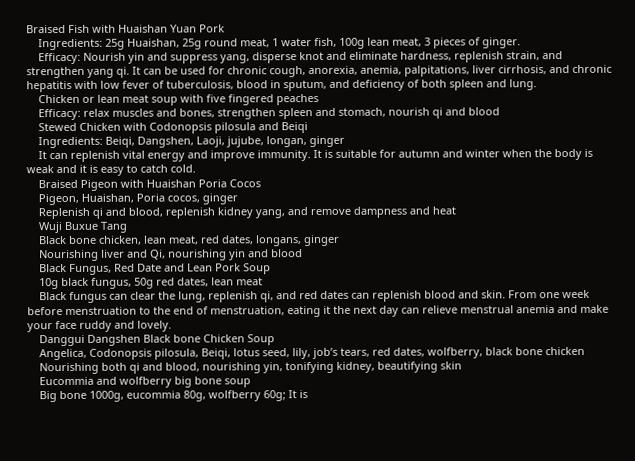Braised Fish with Huaishan Yuan Pork
    Ingredients: 25g Huaishan, 25g round meat, 1 water fish, 100g lean meat, 3 pieces of ginger.
    Efficacy: Nourish yin and suppress yang, disperse knot and eliminate hardness, replenish strain, and strengthen yang qi. It can be used for chronic cough, anorexia, anemia, palpitations, liver cirrhosis, and chronic hepatitis with low fever of tuberculosis, blood in sputum, and deficiency of both spleen and lung.
    Chicken or lean meat soup with five fingered peaches
    Efficacy: relax muscles and bones, strengthen spleen and stomach, nourish qi and blood
    Stewed Chicken with Codonopsis pilosula and Beiqi
    Ingredients: Beiqi, Dangshen, Laoji, jujube, longan, ginger
    It can replenish vital energy and improve immunity. It is suitable for autumn and winter when the body is weak and it is easy to catch cold.
    Braised Pigeon with Huaishan Poria Cocos
    Pigeon, Huaishan, Poria cocos, ginger
    Replenish qi and blood, replenish kidney yang, and remove dampness and heat
    Wuji Buxue Tang
    Black bone chicken, lean meat, red dates, longans, ginger
    Nourishing liver and Qi, nourishing yin and blood
    Black Fungus, Red Date and Lean Pork Soup
    10g black fungus, 50g red dates, lean meat
    Black fungus can clear the lung, replenish qi, and red dates can replenish blood and skin. From one week before menstruation to the end of menstruation, eating it the next day can relieve menstrual anemia and make your face ruddy and lovely.
    Danggui Dangshen Black bone Chicken Soup
    Angelica, Codonopsis pilosula, Beiqi, lotus seed, lily, job’s tears, red dates, wolfberry, black bone chicken
    Nourishing both qi and blood, nourishing yin, tonifying kidney, beautifying skin
    Eucommia and wolfberry big bone soup
    Big bone 1000g, eucommia 80g, wolfberry 60g; It is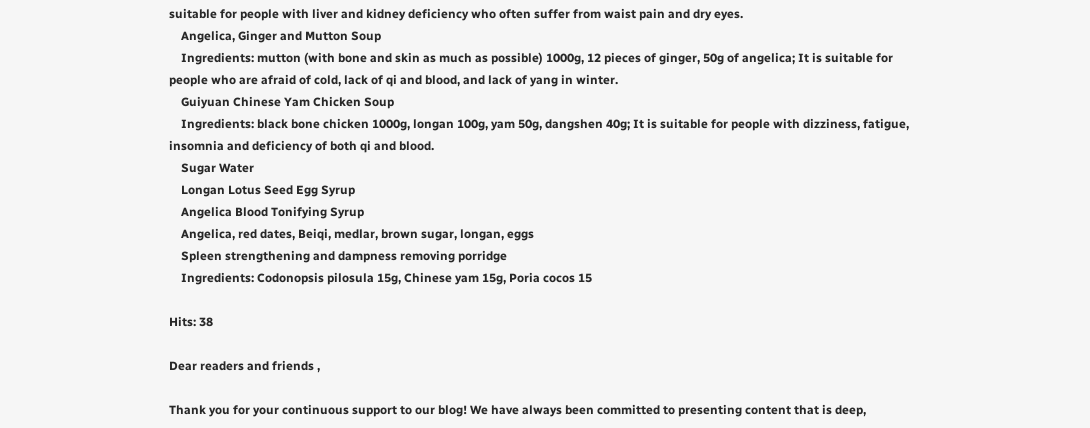suitable for people with liver and kidney deficiency who often suffer from waist pain and dry eyes.
    Angelica, Ginger and Mutton Soup
    Ingredients: mutton (with bone and skin as much as possible) 1000g, 12 pieces of ginger, 50g of angelica; It is suitable for people who are afraid of cold, lack of qi and blood, and lack of yang in winter.
    Guiyuan Chinese Yam Chicken Soup
    Ingredients: black bone chicken 1000g, longan 100g, yam 50g, dangshen 40g; It is suitable for people with dizziness, fatigue, insomnia and deficiency of both qi and blood.
    Sugar Water
    Longan Lotus Seed Egg Syrup
    Angelica Blood Tonifying Syrup
    Angelica, red dates, Beiqi, medlar, brown sugar, longan, eggs
    Spleen strengthening and dampness removing porridge
    Ingredients: Codonopsis pilosula 15g, Chinese yam 15g, Poria cocos 15

Hits: 38

Dear readers and friends ,

Thank you for your continuous support to our blog! We have always been committed to presenting content that is deep,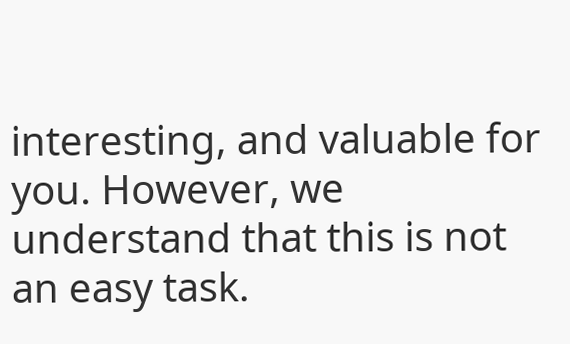interesting, and valuable for you. However, we understand that this is not an easy task.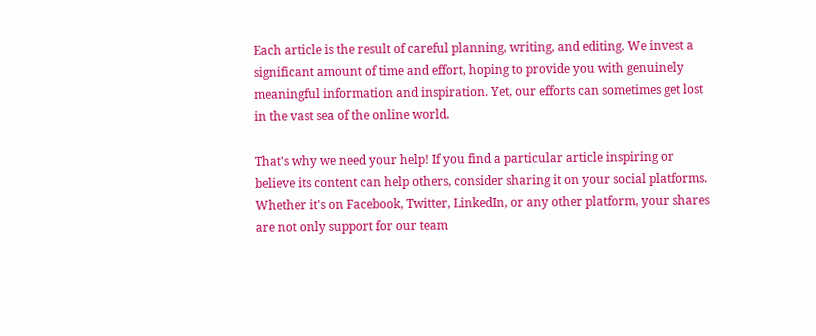Each article is the result of careful planning, writing, and editing. We invest a significant amount of time and effort, hoping to provide you with genuinely meaningful information and inspiration. Yet, our efforts can sometimes get lost in the vast sea of the online world.

That's why we need your help! If you find a particular article inspiring or believe its content can help others, consider sharing it on your social platforms. Whether it's on Facebook, Twitter, LinkedIn, or any other platform, your shares are not only support for our team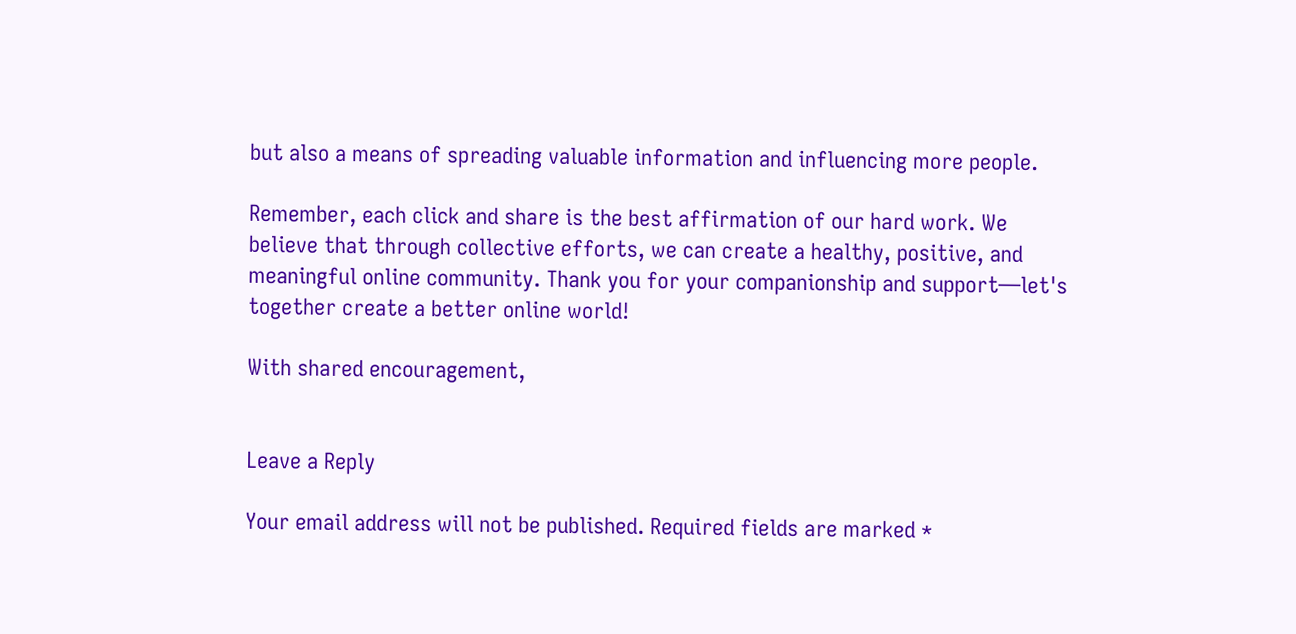but also a means of spreading valuable information and influencing more people.

Remember, each click and share is the best affirmation of our hard work. We believe that through collective efforts, we can create a healthy, positive, and meaningful online community. Thank you for your companionship and support—let's together create a better online world!

With shared encouragement,


Leave a Reply

Your email address will not be published. Required fields are marked *